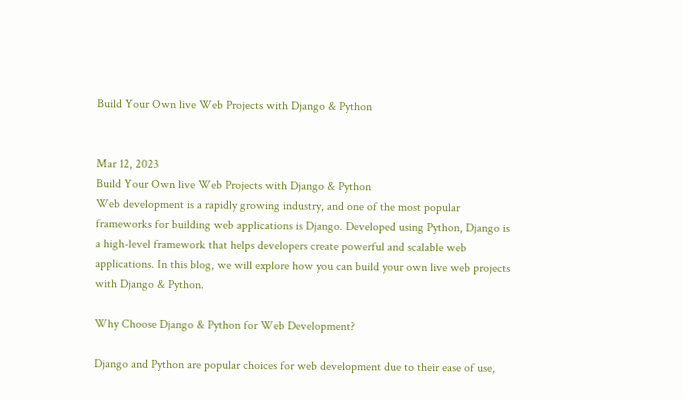Build Your Own live Web Projects with Django & Python


Mar 12, 2023
Build Your Own live Web Projects with Django & Python
Web development is a rapidly growing industry, and one of the most popular frameworks for building web applications is Django. Developed using Python, Django is a high-level framework that helps developers create powerful and scalable web applications. In this blog, we will explore how you can build your own live web projects with Django & Python.

Why Choose Django & Python for Web Development?

Django and Python are popular choices for web development due to their ease of use,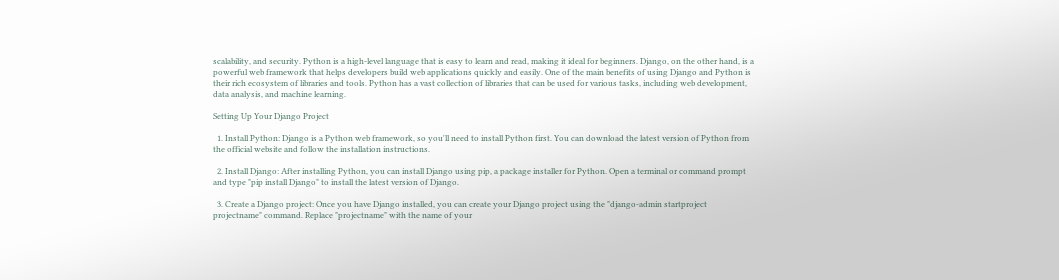scalability, and security. Python is a high-level language that is easy to learn and read, making it ideal for beginners. Django, on the other hand, is a powerful web framework that helps developers build web applications quickly and easily. One of the main benefits of using Django and Python is their rich ecosystem of libraries and tools. Python has a vast collection of libraries that can be used for various tasks, including web development, data analysis, and machine learning.

Setting Up Your Django Project

  1. Install Python: Django is a Python web framework, so you'll need to install Python first. You can download the latest version of Python from the official website and follow the installation instructions.

  2. Install Django: After installing Python, you can install Django using pip, a package installer for Python. Open a terminal or command prompt and type "pip install Django" to install the latest version of Django.

  3. Create a Django project: Once you have Django installed, you can create your Django project using the "django-admin startproject projectname" command. Replace "projectname" with the name of your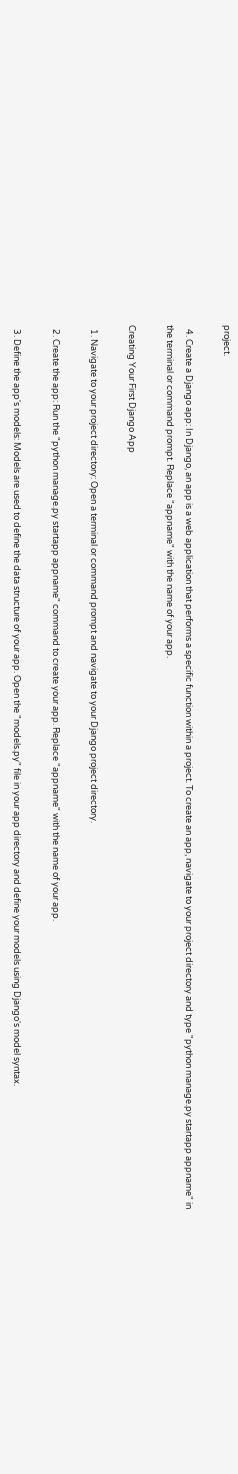project.

  4. Create a Django app: In Django, an app is a web application that performs a specific function within a project. To create an app, navigate to your project directory and type "python manage.py startapp appname" in the terminal or command prompt. Replace "appname" with the name of your app.

Creating Your First Django App

  1. Navigate to your project directory: Open a terminal or command prompt and navigate to your Django project directory.

  2. Create the app: Run the "python manage.py startapp appname" command to create your app. Replace "appname" with the name of your app.

  3. Define the app's models: Models are used to define the data structure of your app. Open the "models.py" file in your app directory and define your models using Django's model syntax.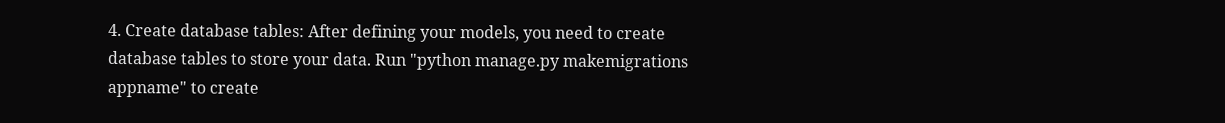4. Create database tables: After defining your models, you need to create database tables to store your data. Run "python manage.py makemigrations appname" to create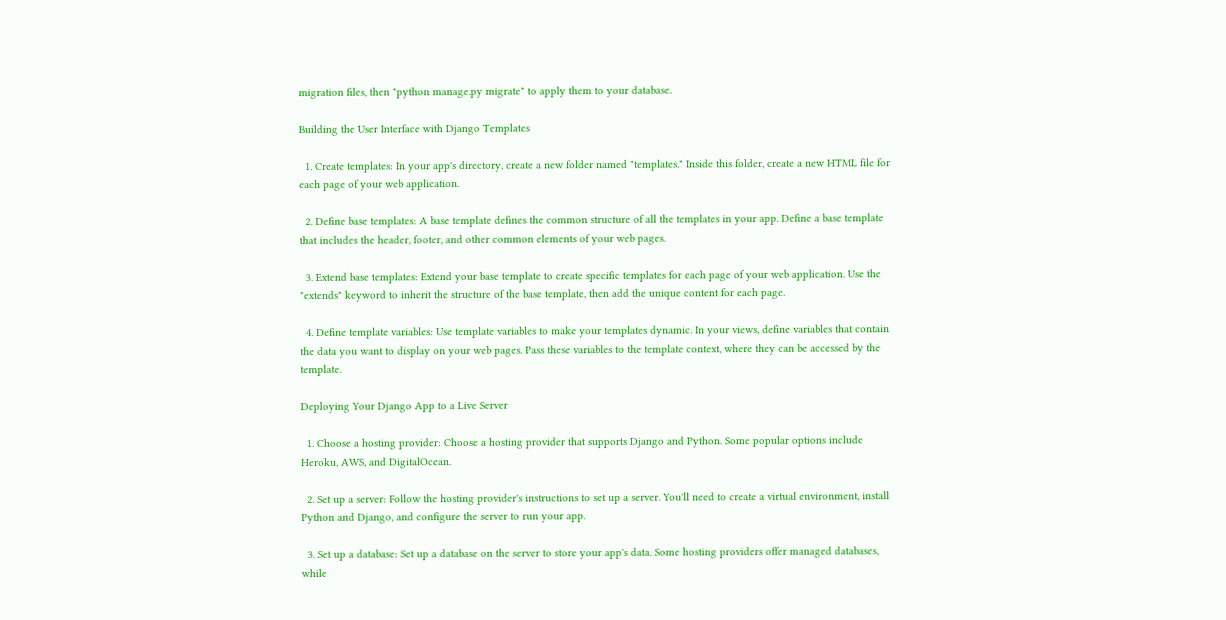migration files, then "python manage.py migrate" to apply them to your database.

Building the User Interface with Django Templates

  1. Create templates: In your app's directory, create a new folder named "templates." Inside this folder, create a new HTML file for each page of your web application.

  2. Define base templates: A base template defines the common structure of all the templates in your app. Define a base template that includes the header, footer, and other common elements of your web pages.

  3. Extend base templates: Extend your base template to create specific templates for each page of your web application. Use the "extends" keyword to inherit the structure of the base template, then add the unique content for each page.

  4. Define template variables: Use template variables to make your templates dynamic. In your views, define variables that contain the data you want to display on your web pages. Pass these variables to the template context, where they can be accessed by the template.

Deploying Your Django App to a Live Server

  1. Choose a hosting provider: Choose a hosting provider that supports Django and Python. Some popular options include Heroku, AWS, and DigitalOcean.

  2. Set up a server: Follow the hosting provider's instructions to set up a server. You'll need to create a virtual environment, install Python and Django, and configure the server to run your app.

  3. Set up a database: Set up a database on the server to store your app's data. Some hosting providers offer managed databases, while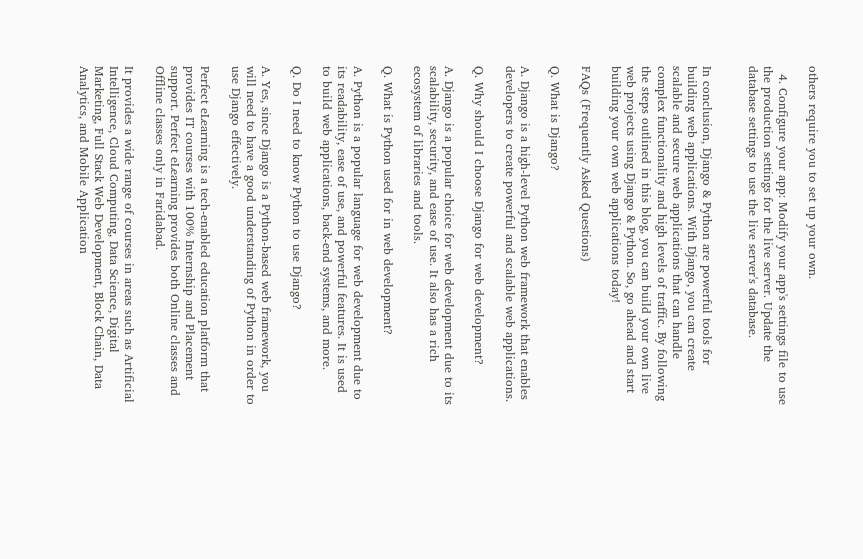others require you to set up your own.

  4. Configure your app: Modify your app's settings file to use the production settings for the live server. Update the database settings to use the live server's database.


In conclusion, Django & Python are powerful tools for building web applications. With Django, you can create scalable and secure web applications that can handle complex functionality and high levels of traffic. By following the steps outlined in this blog, you can build your own live web projects using Django & Python. So, go ahead and start building your own web applications today!

FAQs (Frequently Asked Questions)

Q. What is Django?

A. Django is a high-level Python web framework that enables developers to create powerful and scalable web applications.

Q. Why should I choose Django for web development?

A. Django is a popular choice for web development due to its scalability, security, and ease of use. It also has a rich ecosystem of libraries and tools.

Q. What is Python used for in web development?

A. Python is a popular language for web development due to its readability, ease of use, and powerful features. It is used to build web applications, back-end systems, and more.

Q. Do I need to know Python to use Django?

A. Yes, since Django is a Python-based web framework, you will need to have a good understanding of Python in order to use Django effectively.

Perfect eLearning is a tech-enabled education platform that provides IT courses with 100% Internship and Placement support. Perfect eLearning provides both Online classes and Offline classes only in Faridabad.

It provides a wide range of courses in areas such as Artificial Intelligence, Cloud Computing, Data Science, Digital Marketing, Full Stack Web Development, Block Chain, Data Analytics, and Mobile Application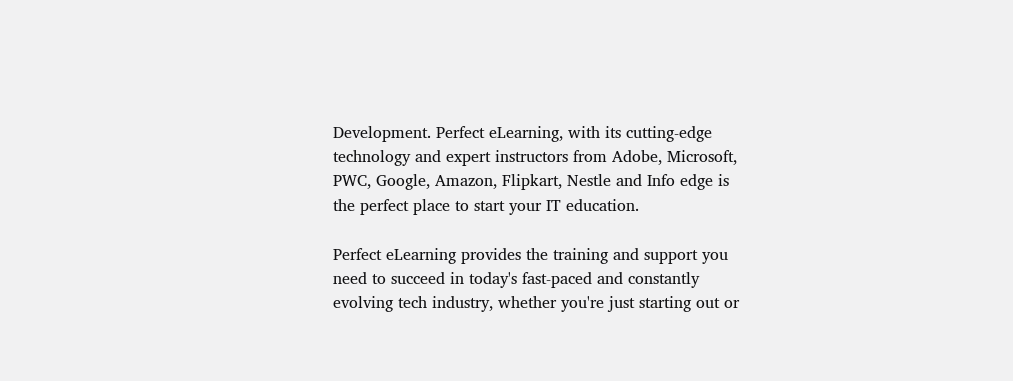Development. Perfect eLearning, with its cutting-edge technology and expert instructors from Adobe, Microsoft, PWC, Google, Amazon, Flipkart, Nestle and Info edge is the perfect place to start your IT education.

Perfect eLearning provides the training and support you need to succeed in today's fast-paced and constantly evolving tech industry, whether you're just starting out or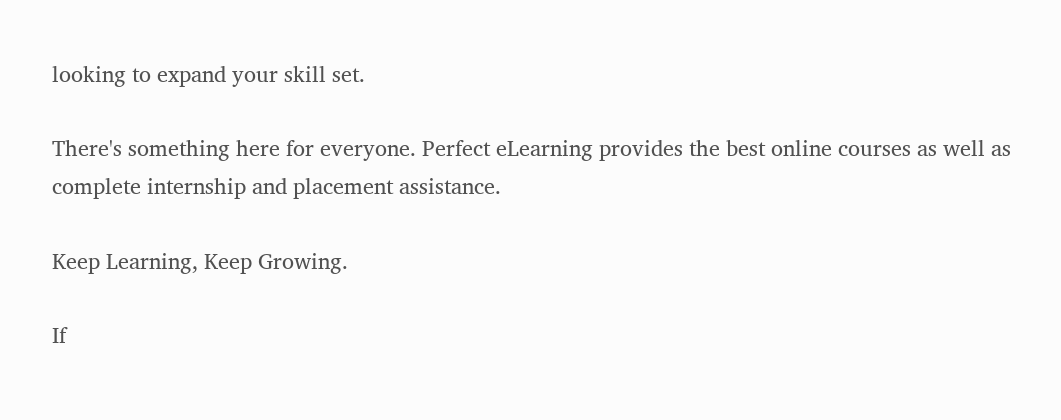looking to expand your skill set.

There's something here for everyone. Perfect eLearning provides the best online courses as well as complete internship and placement assistance.

Keep Learning, Keep Growing.

If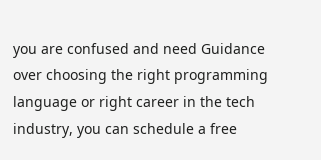you are confused and need Guidance over choosing the right programming language or right career in the tech industry, you can schedule a free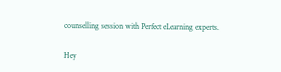counselling session with Perfect eLearning experts.

Hey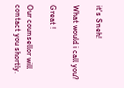it's Sneh!

What would i call you?

Great !

Our counsellor will contact you shortly.